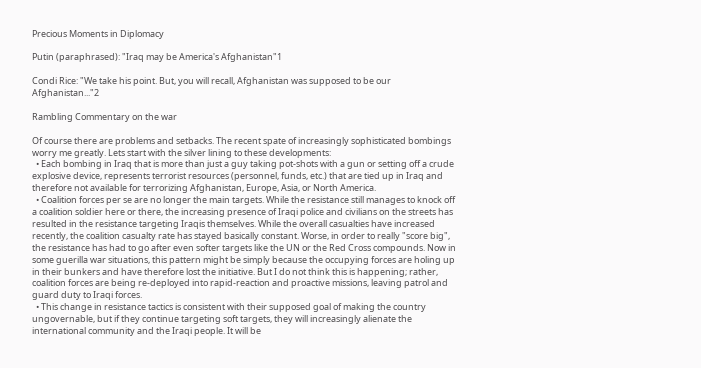Precious Moments in Diplomacy

Putin (paraphrased): "Iraq may be America's Afghanistan"1

Condi Rice: "We take his point. But, you will recall, Afghanistan was supposed to be our Afghanistan..."2

Rambling Commentary on the war

Of course there are problems and setbacks. The recent spate of increasingly sophisticated bombings worry me greatly. Lets start with the silver lining to these developments:
  • Each bombing in Iraq that is more than just a guy taking pot-shots with a gun or setting off a crude explosive device, represents terrorist resources (personnel, funds, etc.) that are tied up in Iraq and therefore not available for terrorizing Afghanistan, Europe, Asia, or North America.
  • Coalition forces per se are no longer the main targets. While the resistance still manages to knock off a coalition soldier here or there, the increasing presence of Iraqi police and civilians on the streets has resulted in the resistance targeting Iraqis themselves. While the overall casualties have increased recently, the coalition casualty rate has stayed basically constant. Worse, in order to really "score big", the resistance has had to go after even softer targets like the UN or the Red Cross compounds. Now in some guerilla war situations, this pattern might be simply because the occupying forces are holing up in their bunkers and have therefore lost the initiative. But I do not think this is happening; rather, coalition forces are being re-deployed into rapid-reaction and proactive missions, leaving patrol and guard duty to Iraqi forces.
  • This change in resistance tactics is consistent with their supposed goal of making the country ungovernable, but if they continue targeting soft targets, they will increasingly alienate the international community and the Iraqi people. It will be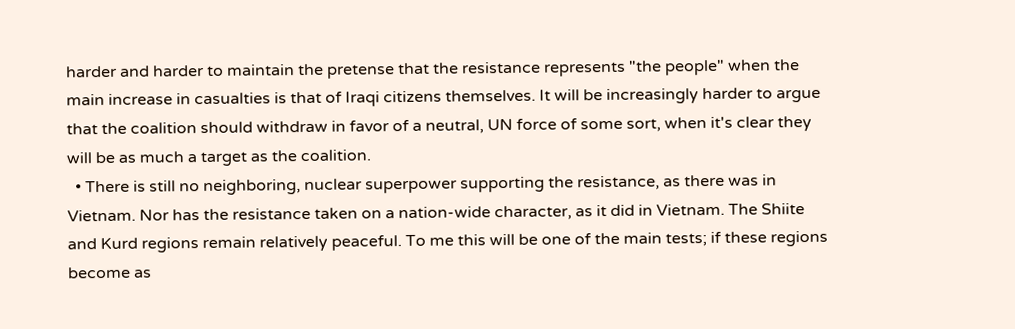harder and harder to maintain the pretense that the resistance represents "the people" when the main increase in casualties is that of Iraqi citizens themselves. It will be increasingly harder to argue that the coalition should withdraw in favor of a neutral, UN force of some sort, when it's clear they will be as much a target as the coalition.
  • There is still no neighboring, nuclear superpower supporting the resistance, as there was in Vietnam. Nor has the resistance taken on a nation-wide character, as it did in Vietnam. The Shiite and Kurd regions remain relatively peaceful. To me this will be one of the main tests; if these regions become as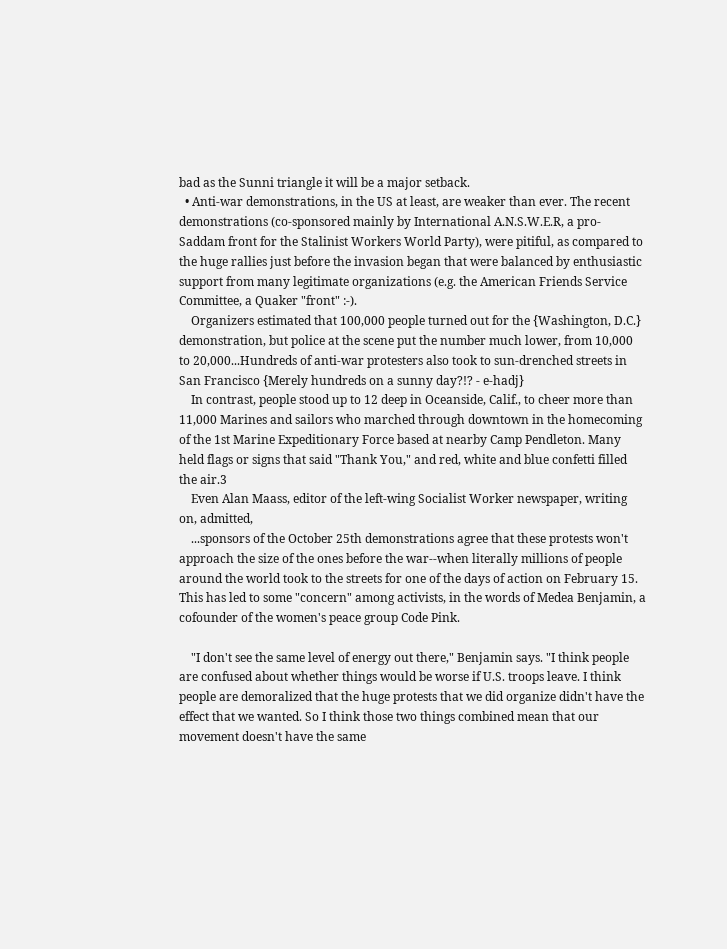bad as the Sunni triangle it will be a major setback.
  • Anti-war demonstrations, in the US at least, are weaker than ever. The recent demonstrations (co-sponsored mainly by International A.N.S.W.E.R, a pro-Saddam front for the Stalinist Workers World Party), were pitiful, as compared to the huge rallies just before the invasion began that were balanced by enthusiastic support from many legitimate organizations (e.g. the American Friends Service Committee, a Quaker "front" :-).
    Organizers estimated that 100,000 people turned out for the {Washington, D.C.} demonstration, but police at the scene put the number much lower, from 10,000 to 20,000...Hundreds of anti-war protesters also took to sun-drenched streets in San Francisco {Merely hundreds on a sunny day?!? - e-hadj}
    In contrast, people stood up to 12 deep in Oceanside, Calif., to cheer more than 11,000 Marines and sailors who marched through downtown in the homecoming of the 1st Marine Expeditionary Force based at nearby Camp Pendleton. Many held flags or signs that said "Thank You," and red, white and blue confetti filled the air.3
    Even Alan Maass, editor of the left-wing Socialist Worker newspaper, writing on, admitted,
    ...sponsors of the October 25th demonstrations agree that these protests won't approach the size of the ones before the war--when literally millions of people around the world took to the streets for one of the days of action on February 15. This has led to some "concern" among activists, in the words of Medea Benjamin, a cofounder of the women's peace group Code Pink.

    "I don't see the same level of energy out there," Benjamin says. "I think people are confused about whether things would be worse if U.S. troops leave. I think people are demoralized that the huge protests that we did organize didn't have the effect that we wanted. So I think those two things combined mean that our movement doesn't have the same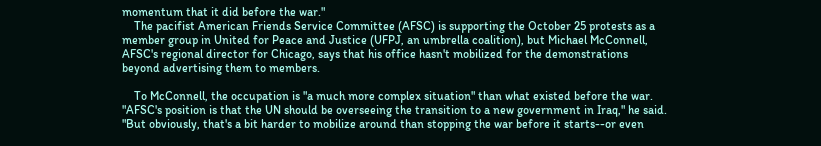momentum that it did before the war."
    The pacifist American Friends Service Committee (AFSC) is supporting the October 25 protests as a member group in United for Peace and Justice (UFPJ, an umbrella coalition), but Michael McConnell, AFSC's regional director for Chicago, says that his office hasn't mobilized for the demonstrations beyond advertising them to members.

    To McConnell, the occupation is "a much more complex situation" than what existed before the war. "AFSC's position is that the UN should be overseeing the transition to a new government in Iraq," he said. "But obviously, that's a bit harder to mobilize around than stopping the war before it starts--or even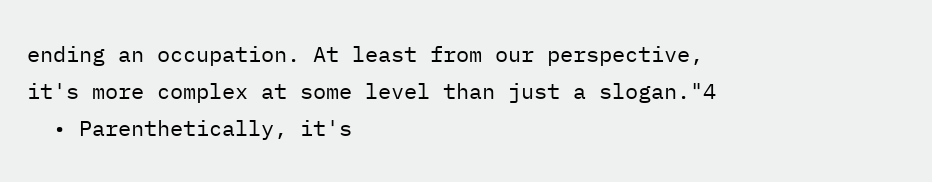ending an occupation. At least from our perspective, it's more complex at some level than just a slogan."4
  • Parenthetically, it's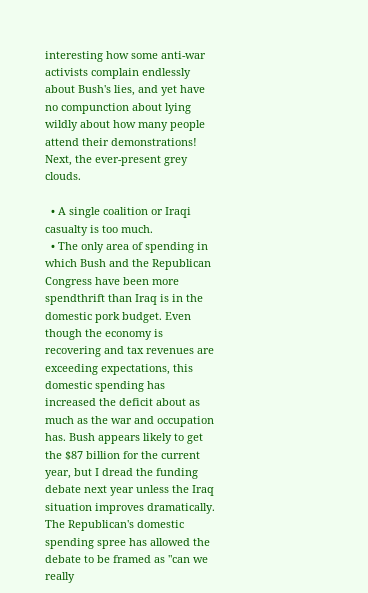interesting how some anti-war activists complain endlessly about Bush's lies, and yet have no compunction about lying wildly about how many people attend their demonstrations!
Next, the ever-present grey clouds.

  • A single coalition or Iraqi casualty is too much.
  • The only area of spending in which Bush and the Republican Congress have been more spendthrift than Iraq is in the domestic pork budget. Even though the economy is recovering and tax revenues are exceeding expectations, this domestic spending has increased the deficit about as much as the war and occupation has. Bush appears likely to get the $87 billion for the current year, but I dread the funding debate next year unless the Iraq situation improves dramatically. The Republican's domestic spending spree has allowed the debate to be framed as "can we really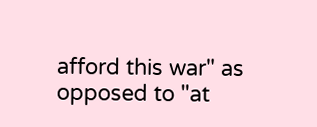afford this war" as opposed to "at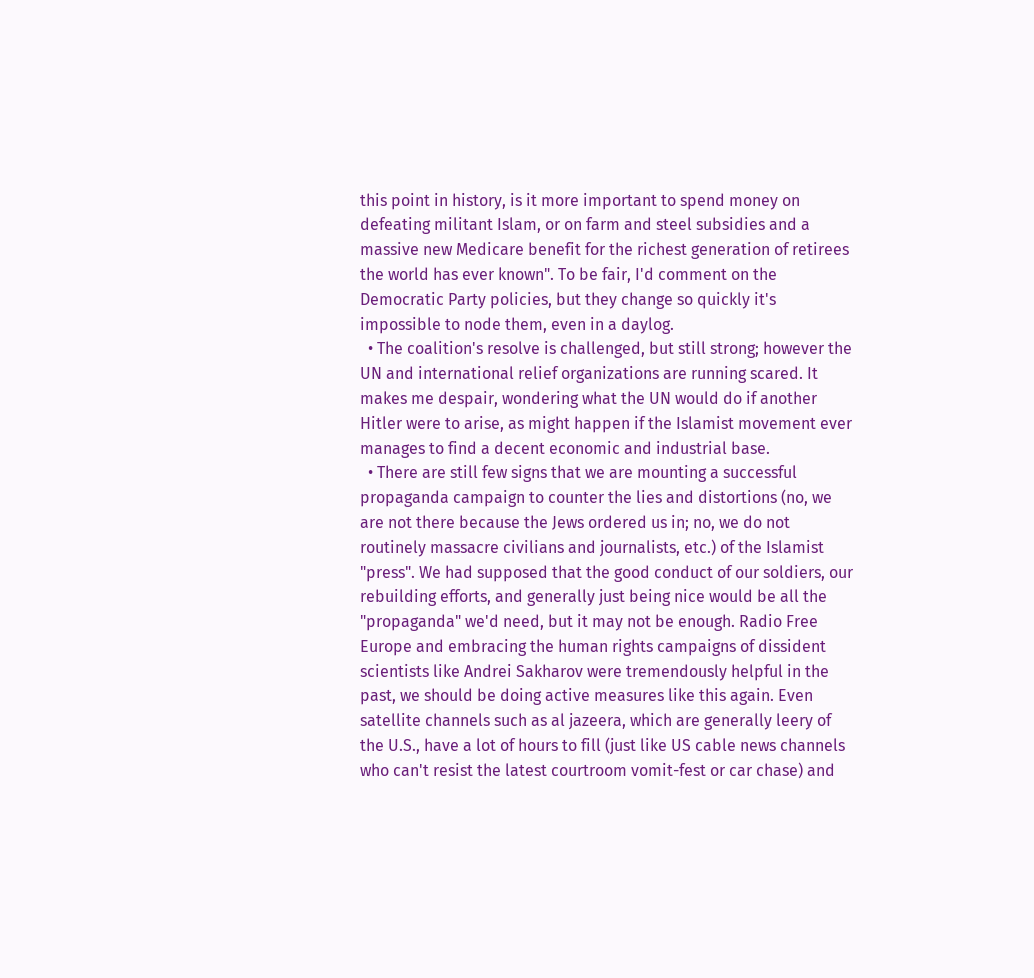this point in history, is it more important to spend money on defeating militant Islam, or on farm and steel subsidies and a massive new Medicare benefit for the richest generation of retirees the world has ever known". To be fair, I'd comment on the Democratic Party policies, but they change so quickly it's impossible to node them, even in a daylog.
  • The coalition's resolve is challenged, but still strong; however the UN and international relief organizations are running scared. It makes me despair, wondering what the UN would do if another Hitler were to arise, as might happen if the Islamist movement ever manages to find a decent economic and industrial base.
  • There are still few signs that we are mounting a successful propaganda campaign to counter the lies and distortions (no, we are not there because the Jews ordered us in; no, we do not routinely massacre civilians and journalists, etc.) of the Islamist "press". We had supposed that the good conduct of our soldiers, our rebuilding efforts, and generally just being nice would be all the "propaganda" we'd need, but it may not be enough. Radio Free Europe and embracing the human rights campaigns of dissident scientists like Andrei Sakharov were tremendously helpful in the past, we should be doing active measures like this again. Even satellite channels such as al jazeera, which are generally leery of the U.S., have a lot of hours to fill (just like US cable news channels who can't resist the latest courtroom vomit-fest or car chase) and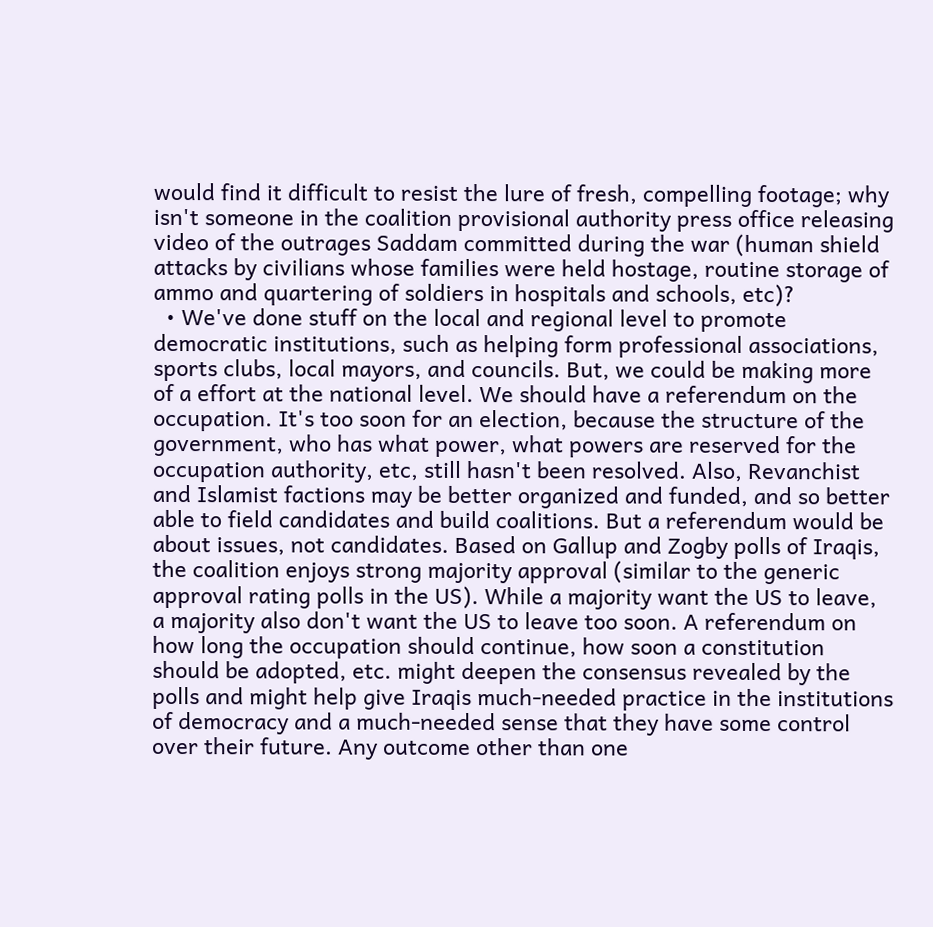would find it difficult to resist the lure of fresh, compelling footage; why isn't someone in the coalition provisional authority press office releasing video of the outrages Saddam committed during the war (human shield attacks by civilians whose families were held hostage, routine storage of ammo and quartering of soldiers in hospitals and schools, etc)?
  • We've done stuff on the local and regional level to promote democratic institutions, such as helping form professional associations, sports clubs, local mayors, and councils. But, we could be making more of a effort at the national level. We should have a referendum on the occupation. It's too soon for an election, because the structure of the government, who has what power, what powers are reserved for the occupation authority, etc, still hasn't been resolved. Also, Revanchist and Islamist factions may be better organized and funded, and so better able to field candidates and build coalitions. But a referendum would be about issues, not candidates. Based on Gallup and Zogby polls of Iraqis, the coalition enjoys strong majority approval (similar to the generic approval rating polls in the US). While a majority want the US to leave, a majority also don't want the US to leave too soon. A referendum on how long the occupation should continue, how soon a constitution should be adopted, etc. might deepen the consensus revealed by the polls and might help give Iraqis much-needed practice in the institutions of democracy and a much-needed sense that they have some control over their future. Any outcome other than one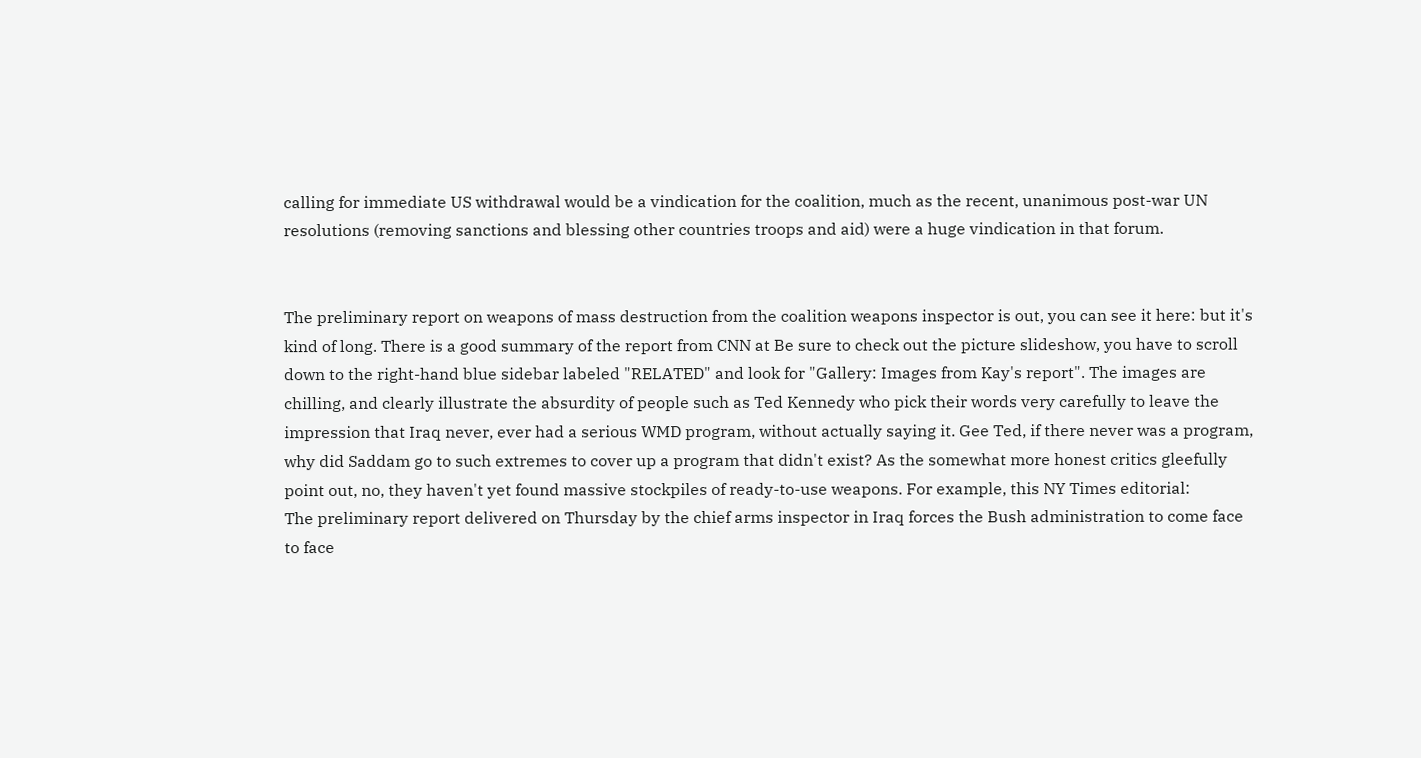calling for immediate US withdrawal would be a vindication for the coalition, much as the recent, unanimous post-war UN resolutions (removing sanctions and blessing other countries troops and aid) were a huge vindication in that forum.


The preliminary report on weapons of mass destruction from the coalition weapons inspector is out, you can see it here: but it's kind of long. There is a good summary of the report from CNN at Be sure to check out the picture slideshow, you have to scroll down to the right-hand blue sidebar labeled "RELATED" and look for "Gallery: Images from Kay's report". The images are chilling, and clearly illustrate the absurdity of people such as Ted Kennedy who pick their words very carefully to leave the impression that Iraq never, ever had a serious WMD program, without actually saying it. Gee Ted, if there never was a program, why did Saddam go to such extremes to cover up a program that didn't exist? As the somewhat more honest critics gleefully point out, no, they haven't yet found massive stockpiles of ready-to-use weapons. For example, this NY Times editorial:
The preliminary report delivered on Thursday by the chief arms inspector in Iraq forces the Bush administration to come face to face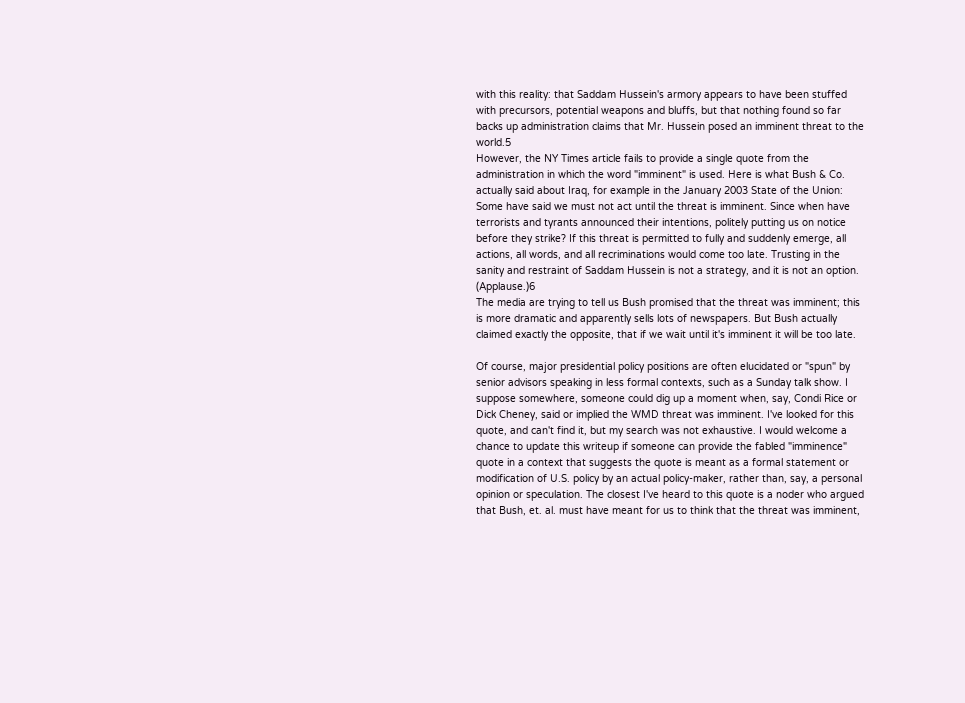with this reality: that Saddam Hussein's armory appears to have been stuffed with precursors, potential weapons and bluffs, but that nothing found so far backs up administration claims that Mr. Hussein posed an imminent threat to the world.5
However, the NY Times article fails to provide a single quote from the administration in which the word "imminent" is used. Here is what Bush & Co. actually said about Iraq, for example in the January 2003 State of the Union:
Some have said we must not act until the threat is imminent. Since when have terrorists and tyrants announced their intentions, politely putting us on notice before they strike? If this threat is permitted to fully and suddenly emerge, all actions, all words, and all recriminations would come too late. Trusting in the sanity and restraint of Saddam Hussein is not a strategy, and it is not an option. (Applause.)6
The media are trying to tell us Bush promised that the threat was imminent; this is more dramatic and apparently sells lots of newspapers. But Bush actually claimed exactly the opposite, that if we wait until it's imminent it will be too late.

Of course, major presidential policy positions are often elucidated or "spun" by senior advisors speaking in less formal contexts, such as a Sunday talk show. I suppose somewhere, someone could dig up a moment when, say, Condi Rice or Dick Cheney, said or implied the WMD threat was imminent. I've looked for this quote, and can't find it, but my search was not exhaustive. I would welcome a chance to update this writeup if someone can provide the fabled "imminence" quote in a context that suggests the quote is meant as a formal statement or modification of U.S. policy by an actual policy-maker, rather than, say, a personal opinion or speculation. The closest I've heard to this quote is a noder who argued that Bush, et. al. must have meant for us to think that the threat was imminent,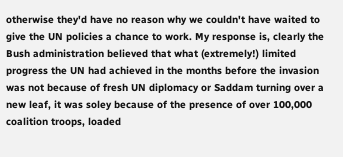otherwise they'd have no reason why we couldn't have waited to give the UN policies a chance to work. My response is, clearly the Bush administration believed that what (extremely!) limited progress the UN had achieved in the months before the invasion was not because of fresh UN diplomacy or Saddam turning over a new leaf, it was soley because of the presence of over 100,000 coalition troops, loaded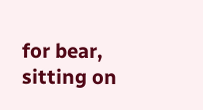for bear, sitting on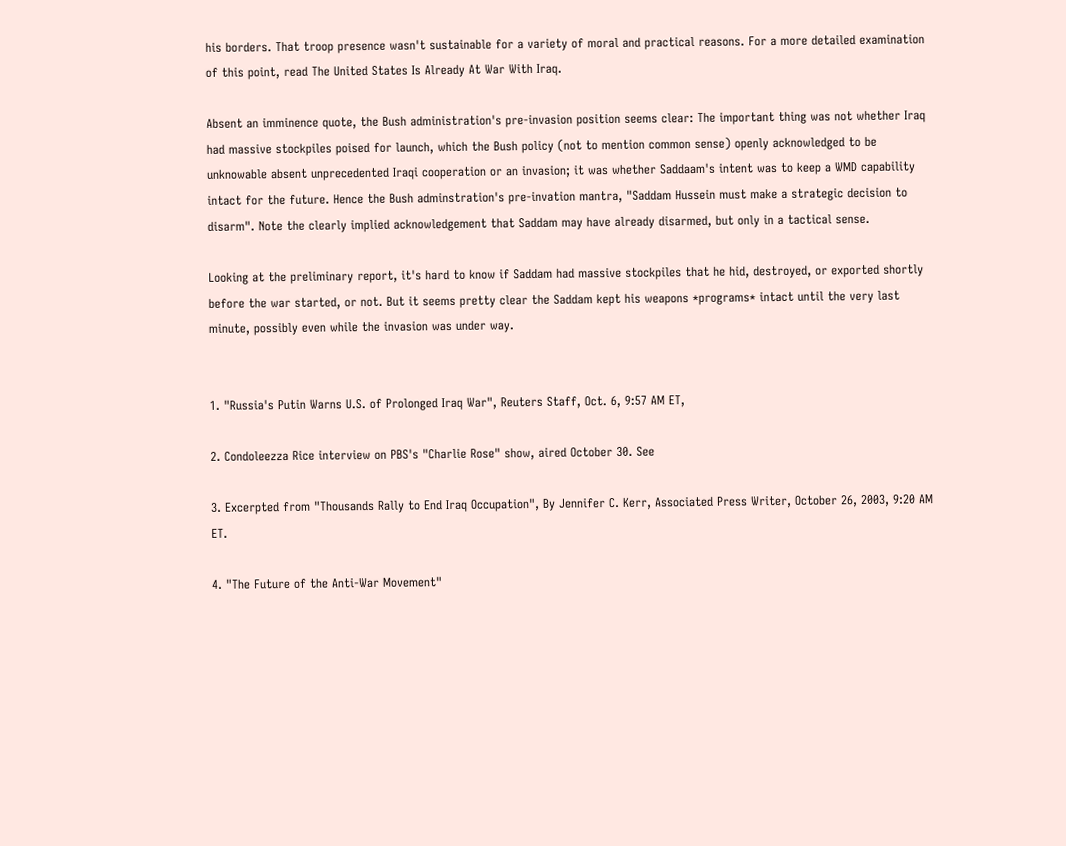his borders. That troop presence wasn't sustainable for a variety of moral and practical reasons. For a more detailed examination of this point, read The United States Is Already At War With Iraq.

Absent an imminence quote, the Bush administration's pre-invasion position seems clear: The important thing was not whether Iraq had massive stockpiles poised for launch, which the Bush policy (not to mention common sense) openly acknowledged to be unknowable absent unprecedented Iraqi cooperation or an invasion; it was whether Saddaam's intent was to keep a WMD capability intact for the future. Hence the Bush adminstration's pre-invation mantra, "Saddam Hussein must make a strategic decision to disarm". Note the clearly implied acknowledgement that Saddam may have already disarmed, but only in a tactical sense.

Looking at the preliminary report, it's hard to know if Saddam had massive stockpiles that he hid, destroyed, or exported shortly before the war started, or not. But it seems pretty clear the Saddam kept his weapons *programs* intact until the very last minute, possibly even while the invasion was under way.


1. "Russia's Putin Warns U.S. of Prolonged Iraq War", Reuters Staff, Oct. 6, 9:57 AM ET,

2. Condoleezza Rice interview on PBS's "Charlie Rose" show, aired October 30. See

3. Excerpted from "Thousands Rally to End Iraq Occupation", By Jennifer C. Kerr, Associated Press Writer, October 26, 2003, 9:20 AM ET.

4. "The Future of the Anti-War Movement"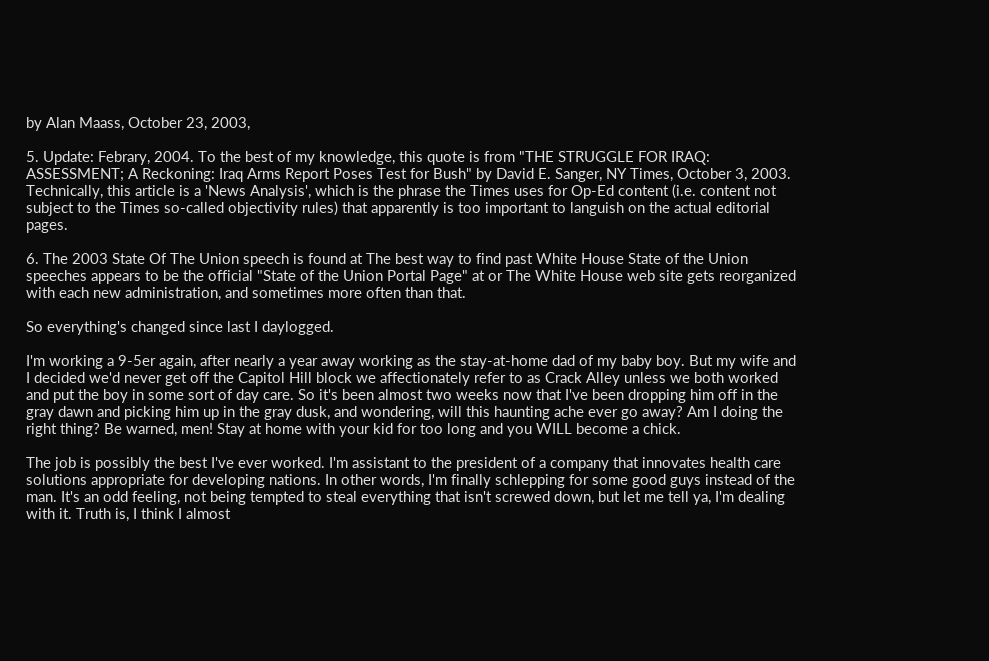by Alan Maass, October 23, 2003,

5. Update: Febrary, 2004. To the best of my knowledge, this quote is from "THE STRUGGLE FOR IRAQ: ASSESSMENT; A Reckoning: Iraq Arms Report Poses Test for Bush" by David E. Sanger, NY Times, October 3, 2003. Technically, this article is a 'News Analysis', which is the phrase the Times uses for Op-Ed content (i.e. content not subject to the Times so-called objectivity rules) that apparently is too important to languish on the actual editorial pages.

6. The 2003 State Of The Union speech is found at The best way to find past White House State of the Union speeches appears to be the official "State of the Union Portal Page" at or The White House web site gets reorganized with each new administration, and sometimes more often than that.

So everything's changed since last I daylogged.

I'm working a 9-5er again, after nearly a year away working as the stay-at-home dad of my baby boy. But my wife and I decided we'd never get off the Capitol Hill block we affectionately refer to as Crack Alley unless we both worked and put the boy in some sort of day care. So it's been almost two weeks now that I've been dropping him off in the gray dawn and picking him up in the gray dusk, and wondering, will this haunting ache ever go away? Am I doing the right thing? Be warned, men! Stay at home with your kid for too long and you WILL become a chick.

The job is possibly the best I've ever worked. I'm assistant to the president of a company that innovates health care solutions appropriate for developing nations. In other words, I'm finally schlepping for some good guys instead of the man. It's an odd feeling, not being tempted to steal everything that isn't screwed down, but let me tell ya, I'm dealing with it. Truth is, I think I almost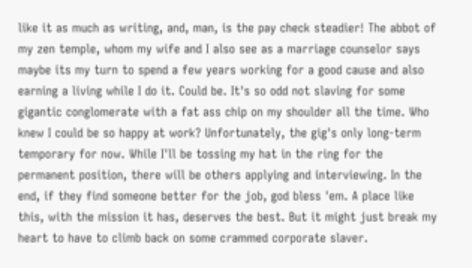like it as much as writing, and, man, is the pay check steadier! The abbot of my zen temple, whom my wife and I also see as a marriage counselor says maybe its my turn to spend a few years working for a good cause and also earning a living while I do it. Could be. It's so odd not slaving for some gigantic conglomerate with a fat ass chip on my shoulder all the time. Who knew I could be so happy at work? Unfortunately, the gig's only long-term temporary for now. While I'll be tossing my hat in the ring for the permanent position, there will be others applying and interviewing. In the end, if they find someone better for the job, god bless 'em. A place like this, with the mission it has, deserves the best. But it might just break my heart to have to climb back on some crammed corporate slaver.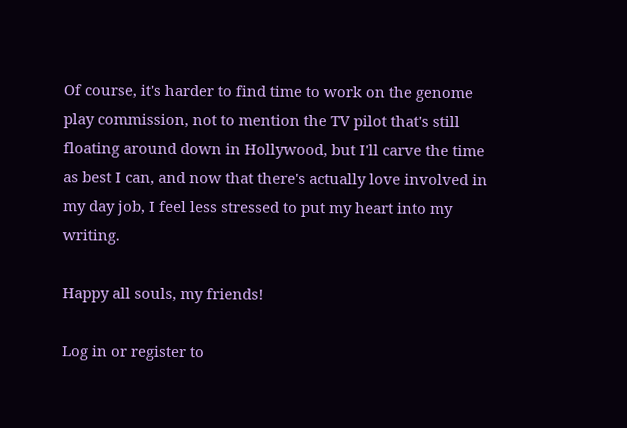Of course, it's harder to find time to work on the genome play commission, not to mention the TV pilot that's still floating around down in Hollywood, but I'll carve the time as best I can, and now that there's actually love involved in my day job, I feel less stressed to put my heart into my writing.

Happy all souls, my friends!

Log in or register to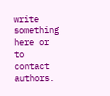write something here or to contact authors.